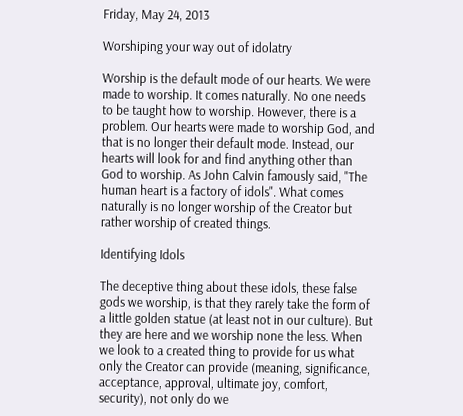Friday, May 24, 2013

Worshiping your way out of idolatry

Worship is the default mode of our hearts. We were made to worship. It comes naturally. No one needs to be taught how to worship. However, there is a problem. Our hearts were made to worship God, and that is no longer their default mode. Instead, our hearts will look for and find anything other than God to worship. As John Calvin famously said, "The human heart is a factory of idols". What comes naturally is no longer worship of the Creator but rather worship of created things.

Identifying Idols

The deceptive thing about these idols, these false gods we worship, is that they rarely take the form of a little golden statue (at least not in our culture). But they are here and we worship none the less. When we look to a created thing to provide for us what only the Creator can provide (meaning, significance, acceptance, approval, ultimate joy, comfort, security), not only do we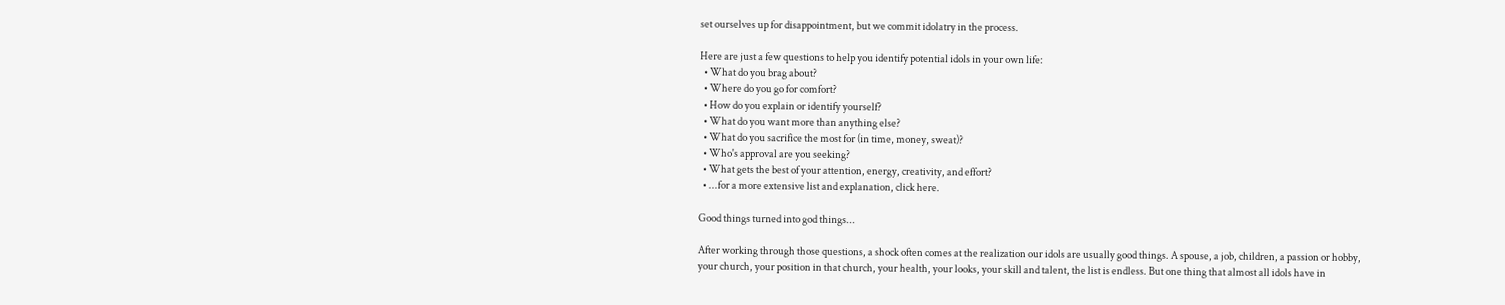set ourselves up for disappointment, but we commit idolatry in the process.

Here are just a few questions to help you identify potential idols in your own life:
  • What do you brag about?
  • Where do you go for comfort?
  • How do you explain or identify yourself?
  • What do you want more than anything else?
  • What do you sacrifice the most for (in time, money, sweat)?
  • Who's approval are you seeking?
  • What gets the best of your attention, energy, creativity, and effort?
  • ...for a more extensive list and explanation, click here.

Good things turned into god things...

After working through those questions, a shock often comes at the realization our idols are usually good things. A spouse, a job, children, a passion or hobby, your church, your position in that church, your health, your looks, your skill and talent, the list is endless. But one thing that almost all idols have in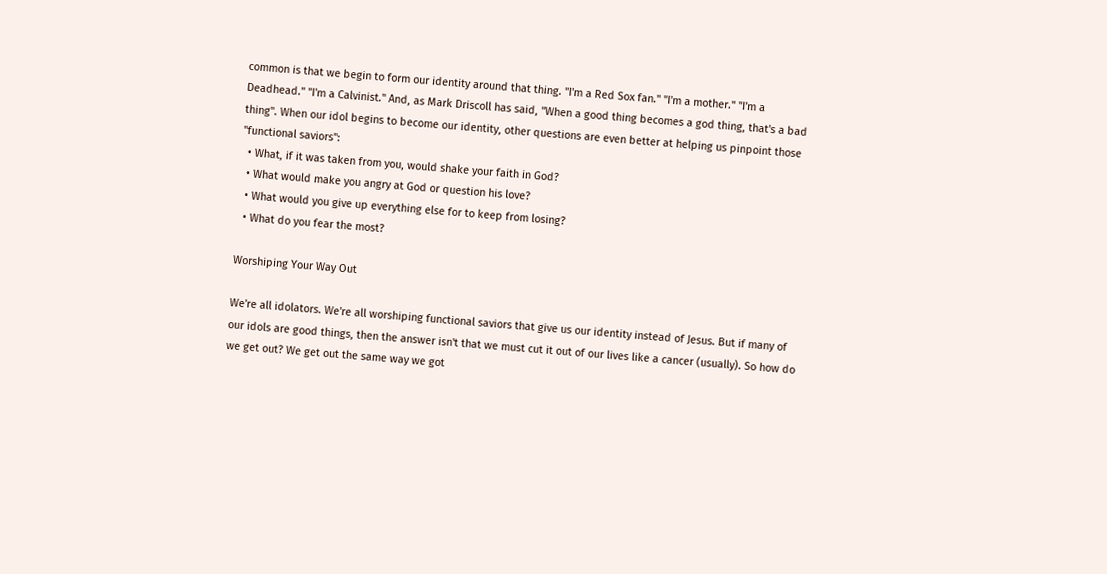common is that we begin to form our identity around that thing. "I'm a Red Sox fan." "I'm a mother." "I'm a Deadhead." "I'm a Calvinist." And, as Mark Driscoll has said, "When a good thing becomes a god thing, that's a bad thing". When our idol begins to become our identity, other questions are even better at helping us pinpoint those "functional saviors":
  • What, if it was taken from you, would shake your faith in God?
  • What would make you angry at God or question his love?
  • What would you give up everything else for to keep from losing?
  • What do you fear the most?

Worshiping Your Way Out

We're all idolators. We're all worshiping functional saviors that give us our identity instead of Jesus. But if many of our idols are good things, then the answer isn't that we must cut it out of our lives like a cancer (usually). So how do we get out? We get out the same way we got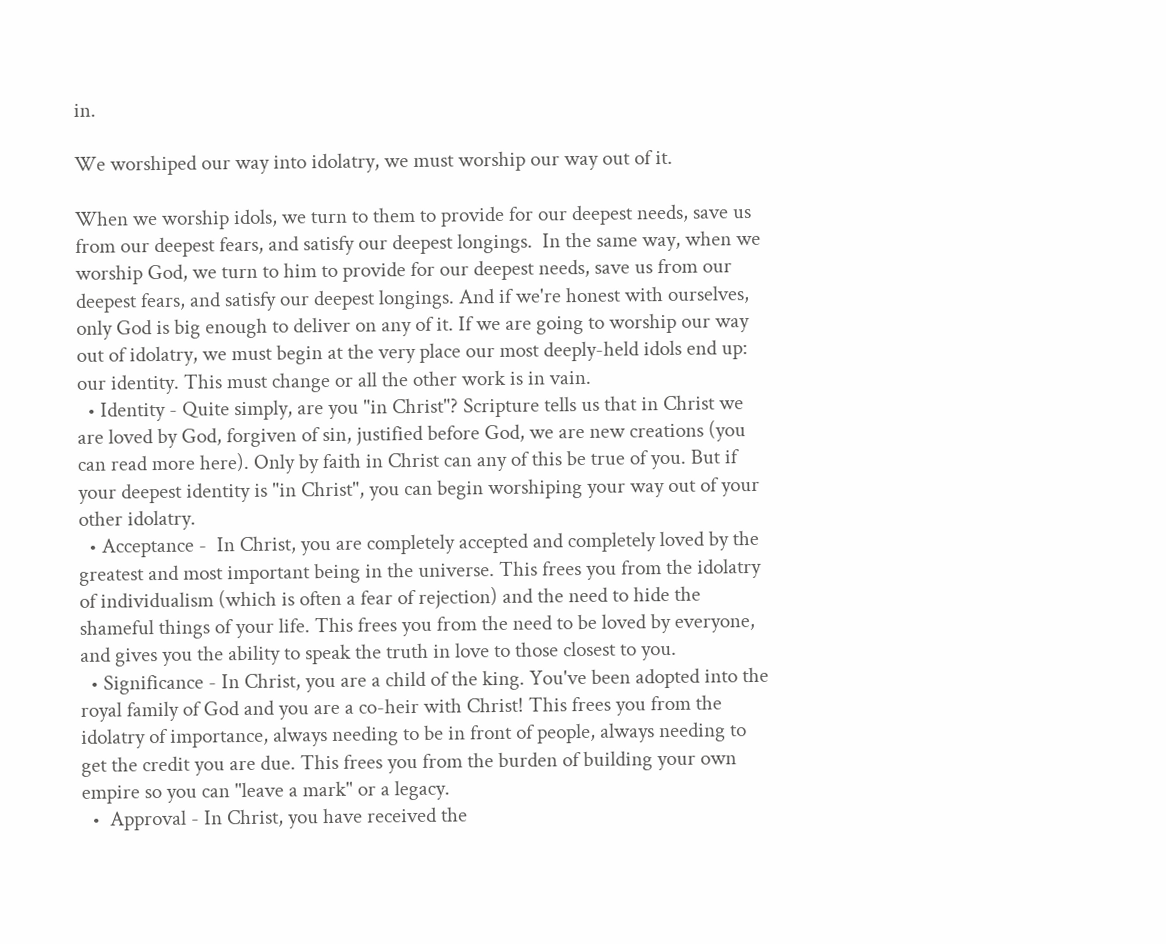in.

We worshiped our way into idolatry, we must worship our way out of it.

When we worship idols, we turn to them to provide for our deepest needs, save us from our deepest fears, and satisfy our deepest longings.  In the same way, when we worship God, we turn to him to provide for our deepest needs, save us from our deepest fears, and satisfy our deepest longings. And if we're honest with ourselves, only God is big enough to deliver on any of it. If we are going to worship our way out of idolatry, we must begin at the very place our most deeply-held idols end up: our identity. This must change or all the other work is in vain.
  • Identity - Quite simply, are you "in Christ"? Scripture tells us that in Christ we are loved by God, forgiven of sin, justified before God, we are new creations (you can read more here). Only by faith in Christ can any of this be true of you. But if your deepest identity is "in Christ", you can begin worshiping your way out of your other idolatry.
  • Acceptance -  In Christ, you are completely accepted and completely loved by the greatest and most important being in the universe. This frees you from the idolatry of individualism (which is often a fear of rejection) and the need to hide the shameful things of your life. This frees you from the need to be loved by everyone, and gives you the ability to speak the truth in love to those closest to you.
  • Significance - In Christ, you are a child of the king. You've been adopted into the royal family of God and you are a co-heir with Christ! This frees you from the idolatry of importance, always needing to be in front of people, always needing to get the credit you are due. This frees you from the burden of building your own empire so you can "leave a mark" or a legacy.
  •  Approval - In Christ, you have received the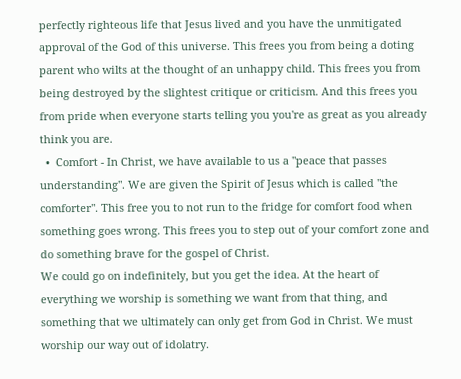perfectly righteous life that Jesus lived and you have the unmitigated approval of the God of this universe. This frees you from being a doting parent who wilts at the thought of an unhappy child. This frees you from being destroyed by the slightest critique or criticism. And this frees you from pride when everyone starts telling you you're as great as you already think you are.
  •  Comfort - In Christ, we have available to us a "peace that passes understanding". We are given the Spirit of Jesus which is called "the comforter". This free you to not run to the fridge for comfort food when something goes wrong. This frees you to step out of your comfort zone and do something brave for the gospel of Christ.
We could go on indefinitely, but you get the idea. At the heart of everything we worship is something we want from that thing, and something that we ultimately can only get from God in Christ. We must worship our way out of idolatry.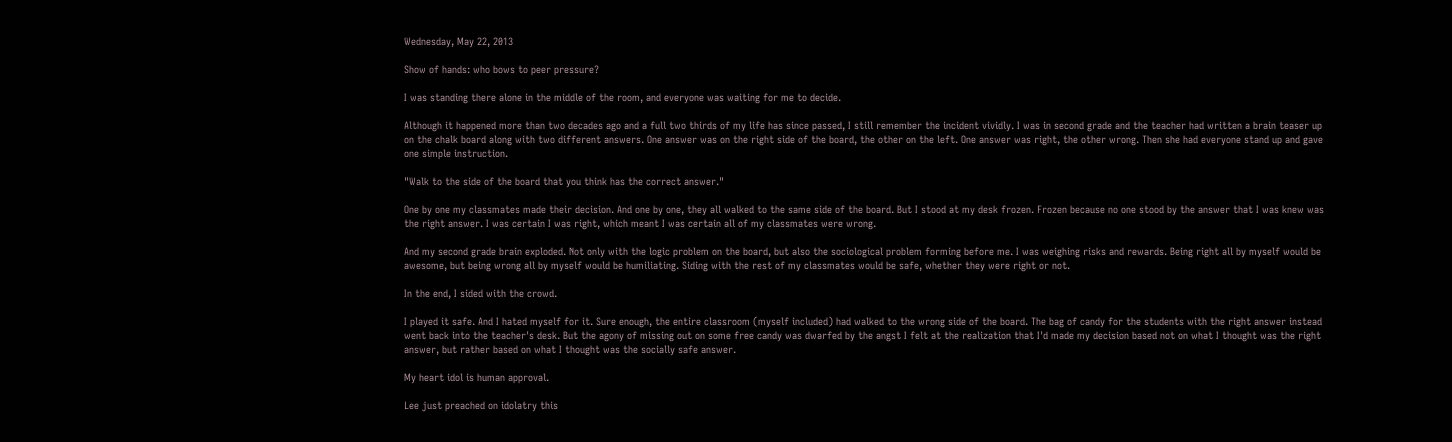Wednesday, May 22, 2013

Show of hands: who bows to peer pressure?

I was standing there alone in the middle of the room, and everyone was waiting for me to decide.

Although it happened more than two decades ago and a full two thirds of my life has since passed, I still remember the incident vividly. I was in second grade and the teacher had written a brain teaser up on the chalk board along with two different answers. One answer was on the right side of the board, the other on the left. One answer was right, the other wrong. Then she had everyone stand up and gave one simple instruction.

"Walk to the side of the board that you think has the correct answer."

One by one my classmates made their decision. And one by one, they all walked to the same side of the board. But I stood at my desk frozen. Frozen because no one stood by the answer that I was knew was the right answer. I was certain I was right, which meant I was certain all of my classmates were wrong.

And my second grade brain exploded. Not only with the logic problem on the board, but also the sociological problem forming before me. I was weighing risks and rewards. Being right all by myself would be awesome, but being wrong all by myself would be humiliating. Siding with the rest of my classmates would be safe, whether they were right or not.

In the end, I sided with the crowd.

I played it safe. And I hated myself for it. Sure enough, the entire classroom (myself included) had walked to the wrong side of the board. The bag of candy for the students with the right answer instead went back into the teacher's desk. But the agony of missing out on some free candy was dwarfed by the angst I felt at the realization that I'd made my decision based not on what I thought was the right answer, but rather based on what I thought was the socially safe answer.

My heart idol is human approval.

Lee just preached on idolatry this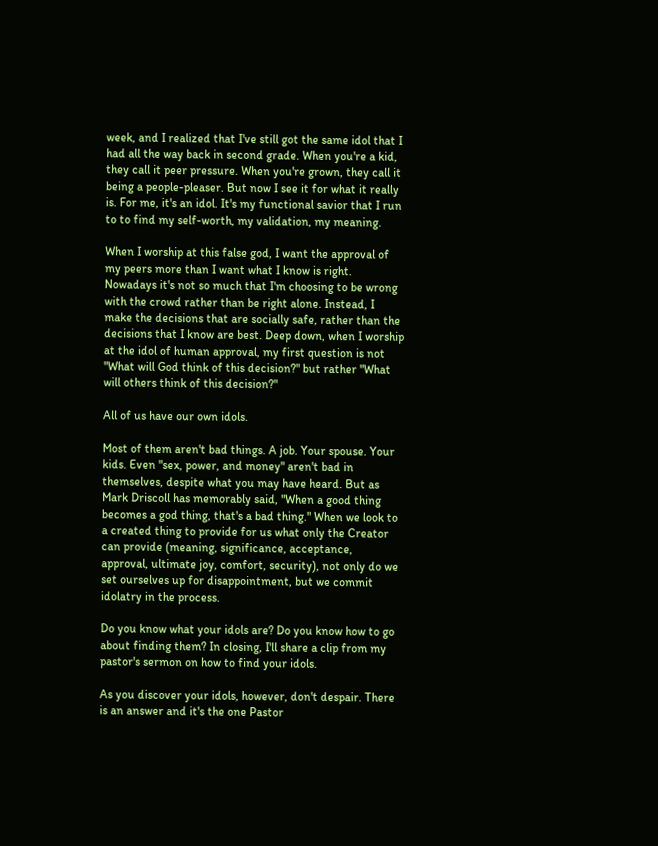week, and I realized that I've still got the same idol that I had all the way back in second grade. When you're a kid, they call it peer pressure. When you're grown, they call it being a people-pleaser. But now I see it for what it really is. For me, it's an idol. It's my functional savior that I run to to find my self-worth, my validation, my meaning.

When I worship at this false god, I want the approval of my peers more than I want what I know is right. Nowadays it's not so much that I'm choosing to be wrong with the crowd rather than be right alone. Instead, I make the decisions that are socially safe, rather than the decisions that I know are best. Deep down, when I worship at the idol of human approval, my first question is not "What will God think of this decision?" but rather "What will others think of this decision?"

All of us have our own idols.

Most of them aren't bad things. A job. Your spouse. Your kids. Even "sex, power, and money" aren't bad in themselves, despite what you may have heard. But as Mark Driscoll has memorably said, "When a good thing becomes a god thing, that's a bad thing." When we look to a created thing to provide for us what only the Creator can provide (meaning, significance, acceptance, approval, ultimate joy, comfort, security), not only do we set ourselves up for disappointment, but we commit idolatry in the process.

Do you know what your idols are? Do you know how to go about finding them? In closing, I'll share a clip from my pastor's sermon on how to find your idols.

As you discover your idols, however, don't despair. There is an answer and it's the one Pastor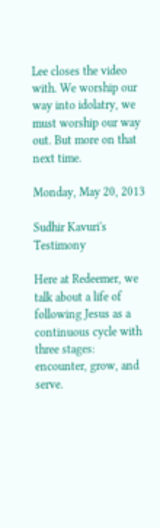Lee closes the video with. We worship our way into idolatry, we must worship our way out. But more on that next time.

Monday, May 20, 2013

Sudhir Kavuri's Testimony

Here at Redeemer, we talk about a life of following Jesus as a continuous cycle with three stages: encounter, grow, and serve.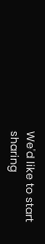We'd like to start sharing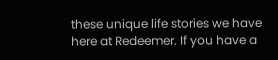these unique life stories we have here at Redeemer. If you have a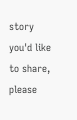story you'd like to share, please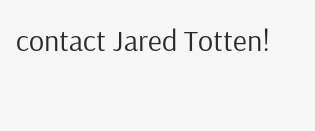contact Jared Totten!